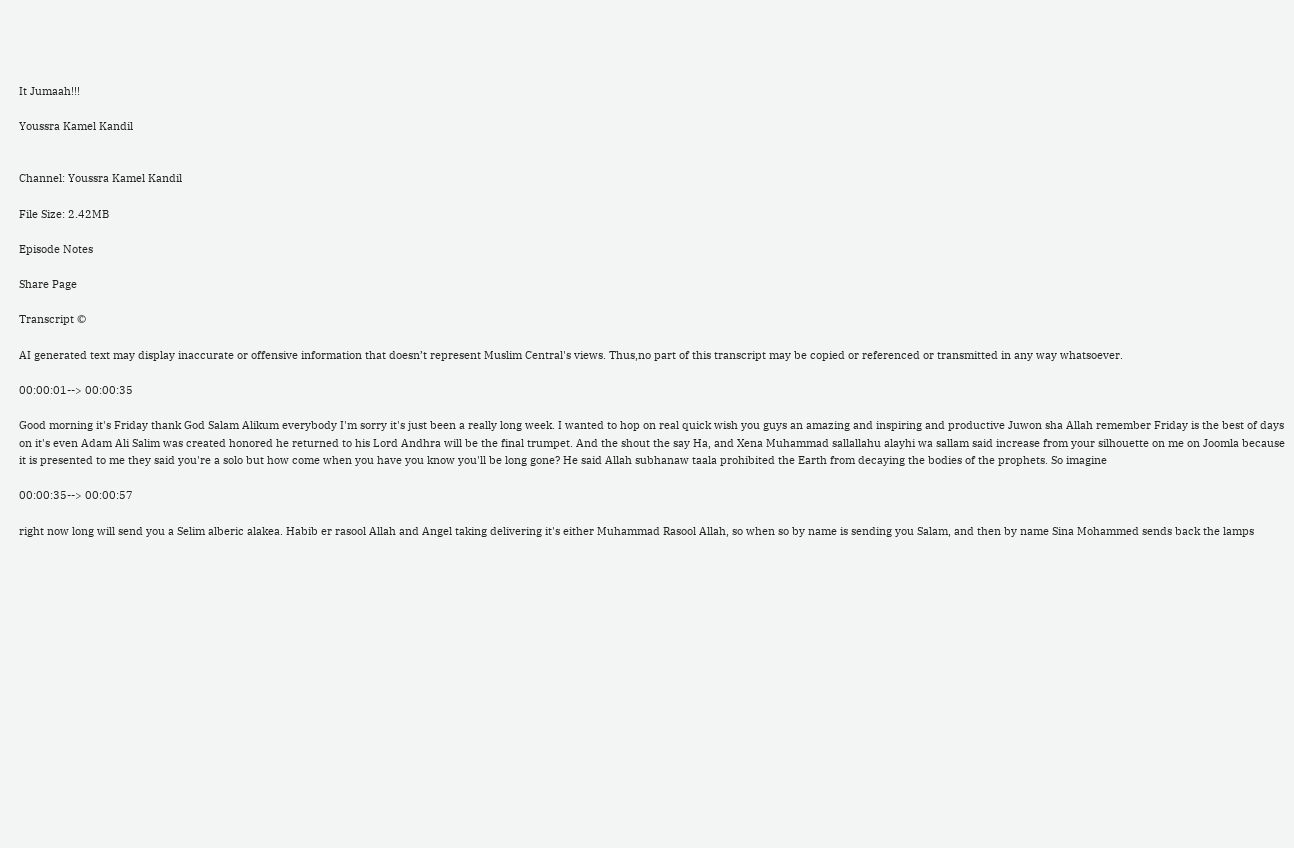It Jumaah!!!

Youssra Kamel Kandil


Channel: Youssra Kamel Kandil

File Size: 2.42MB

Episode Notes

Share Page

Transcript ©

AI generated text may display inaccurate or offensive information that doesn’t represent Muslim Central's views. Thus,no part of this transcript may be copied or referenced or transmitted in any way whatsoever.

00:00:01--> 00:00:35

Good morning it's Friday thank God Salam Alikum everybody I'm sorry it's just been a really long week. I wanted to hop on real quick wish you guys an amazing and inspiring and productive Juwon sha Allah remember Friday is the best of days on it's even Adam Ali Salim was created honored he returned to his Lord Andhra will be the final trumpet. And the shout the say Ha, and Xena Muhammad sallallahu alayhi wa sallam said increase from your silhouette on me on Joomla because it is presented to me they said you're a solo but how come when you have you know you'll be long gone? He said Allah subhanaw taala prohibited the Earth from decaying the bodies of the prophets. So imagine

00:00:35--> 00:00:57

right now long will send you a Selim alberic alakea. Habib er rasool Allah and Angel taking delivering it's either Muhammad Rasool Allah, so when so by name is sending you Salam, and then by name Sina Mohammed sends back the lamps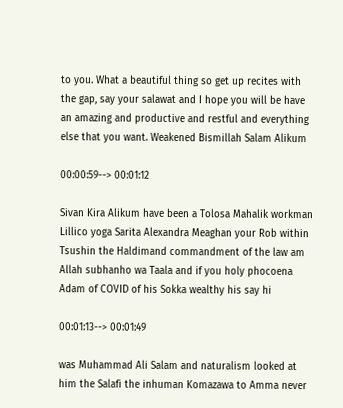to you. What a beautiful thing so get up recites with the gap, say your salawat and I hope you will be have an amazing and productive and restful and everything else that you want. Weakened Bismillah Salam Alikum

00:00:59--> 00:01:12

Sivan Kira Alikum have been a Tolosa Mahalik workman Lillico yoga Sarita Alexandra Meaghan your Rob within Tsushin the Haldimand commandment of the law am Allah subhanho wa Taala and if you holy phocoena Adam of COVID of his Sokka wealthy his say hi

00:01:13--> 00:01:49

was Muhammad Ali Salam and naturalism looked at him the Salafi the inhuman Komazawa to Amma never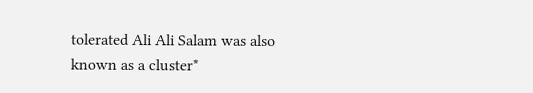tolerated Ali Ali Salam was also known as a cluster*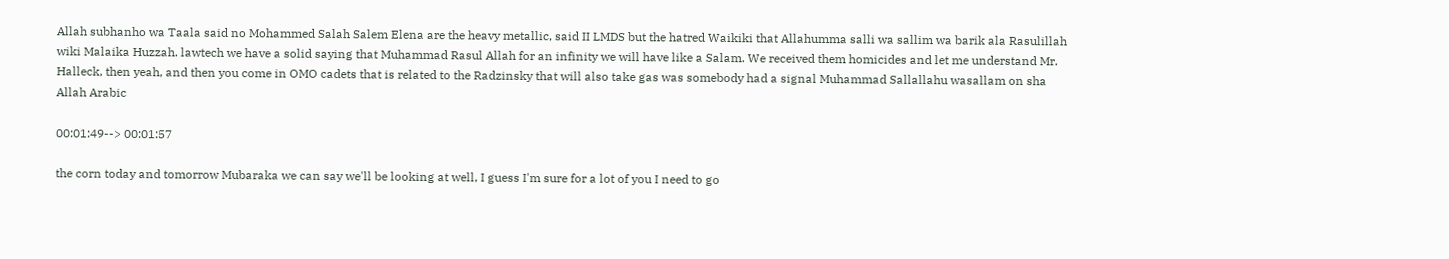Allah subhanho wa Taala said no Mohammed Salah Salem Elena are the heavy metallic, said II LMDS but the hatred Waikiki that Allahumma salli wa sallim wa barik ala Rasulillah wiki Malaika Huzzah. lawtech we have a solid saying that Muhammad Rasul Allah for an infinity we will have like a Salam. We received them homicides and let me understand Mr. Halleck, then yeah, and then you come in OMO cadets that is related to the Radzinsky that will also take gas was somebody had a signal Muhammad Sallallahu wasallam on sha Allah Arabic

00:01:49--> 00:01:57

the corn today and tomorrow Mubaraka we can say we'll be looking at well, I guess I'm sure for a lot of you I need to go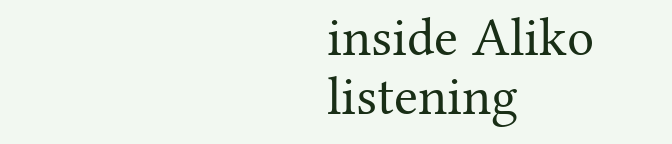inside Aliko listening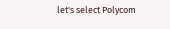let's select Polycom